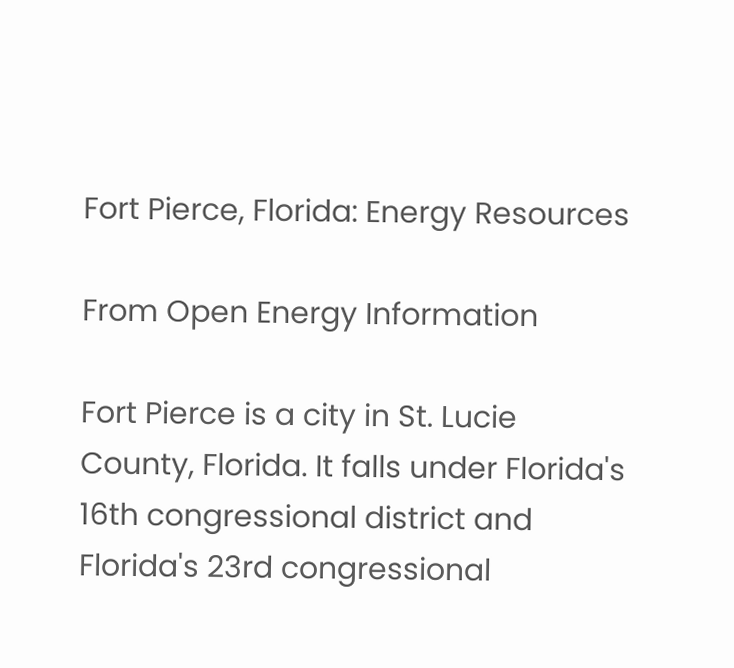Fort Pierce, Florida: Energy Resources

From Open Energy Information

Fort Pierce is a city in St. Lucie County, Florida. It falls under Florida's 16th congressional district and Florida's 23rd congressional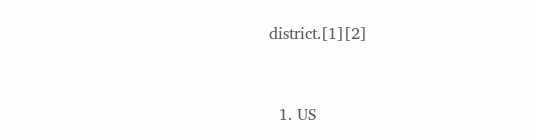district.[1][2]


  1. US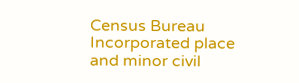Census Bureau Incorporated place and minor civil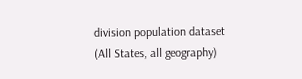division population dataset (All States, all geography)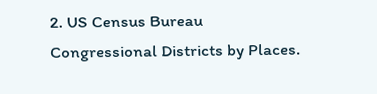2. US Census Bureau Congressional Districts by Places.